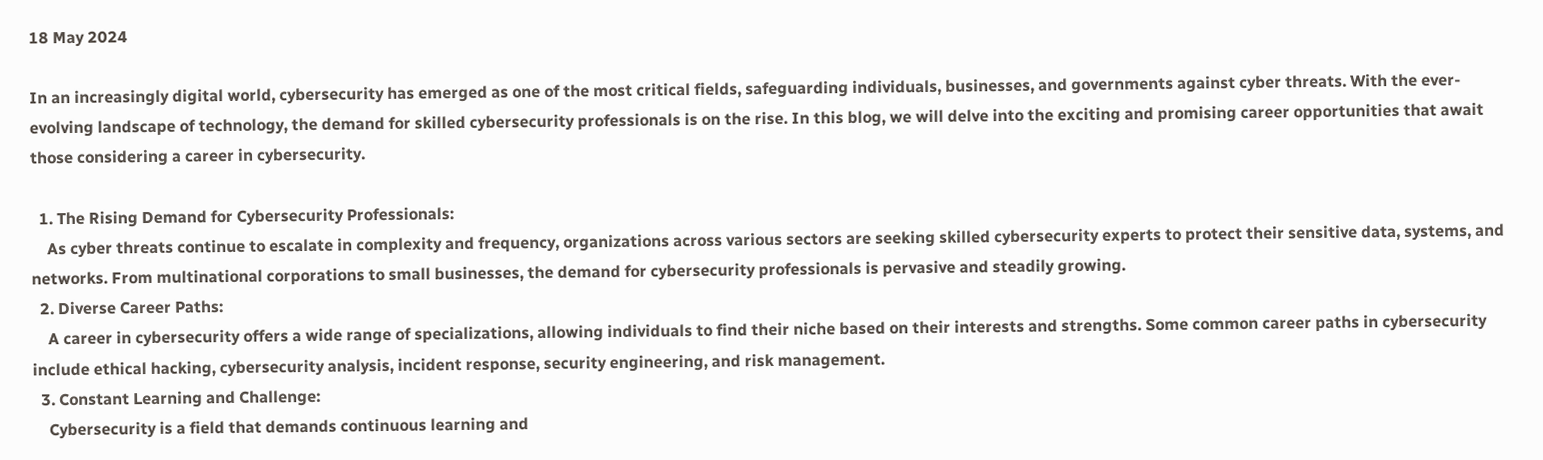18 May 2024

In an increasingly digital world, cybersecurity has emerged as one of the most critical fields, safeguarding individuals, businesses, and governments against cyber threats. With the ever-evolving landscape of technology, the demand for skilled cybersecurity professionals is on the rise. In this blog, we will delve into the exciting and promising career opportunities that await those considering a career in cybersecurity.

  1. The Rising Demand for Cybersecurity Professionals:
    As cyber threats continue to escalate in complexity and frequency, organizations across various sectors are seeking skilled cybersecurity experts to protect their sensitive data, systems, and networks. From multinational corporations to small businesses, the demand for cybersecurity professionals is pervasive and steadily growing.
  2. Diverse Career Paths:
    A career in cybersecurity offers a wide range of specializations, allowing individuals to find their niche based on their interests and strengths. Some common career paths in cybersecurity include ethical hacking, cybersecurity analysis, incident response, security engineering, and risk management.
  3. Constant Learning and Challenge:
    Cybersecurity is a field that demands continuous learning and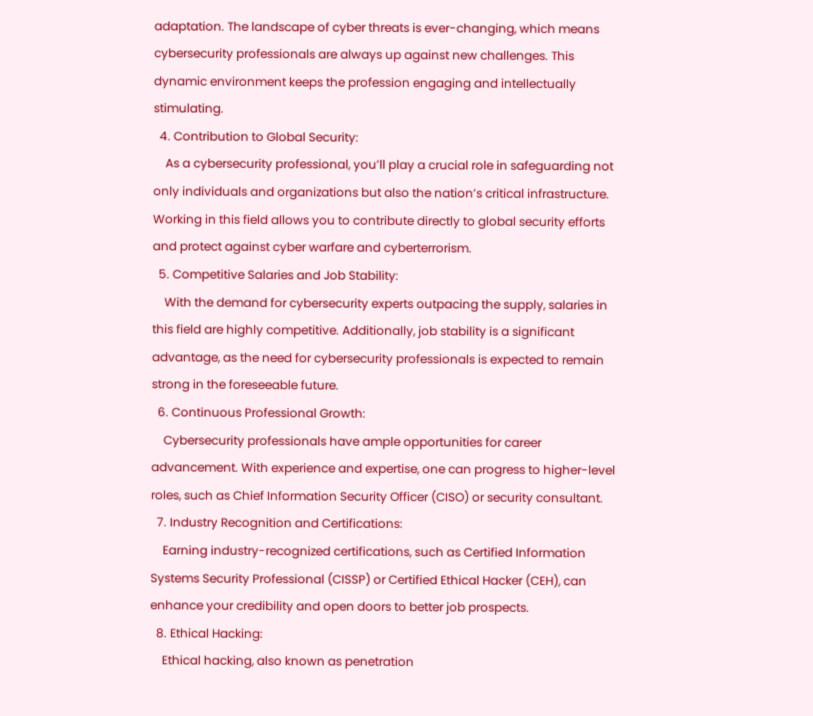adaptation. The landscape of cyber threats is ever-changing, which means cybersecurity professionals are always up against new challenges. This dynamic environment keeps the profession engaging and intellectually stimulating.
  4. Contribution to Global Security:
    As a cybersecurity professional, you’ll play a crucial role in safeguarding not only individuals and organizations but also the nation’s critical infrastructure. Working in this field allows you to contribute directly to global security efforts and protect against cyber warfare and cyberterrorism.
  5. Competitive Salaries and Job Stability:
    With the demand for cybersecurity experts outpacing the supply, salaries in this field are highly competitive. Additionally, job stability is a significant advantage, as the need for cybersecurity professionals is expected to remain strong in the foreseeable future.
  6. Continuous Professional Growth:
    Cybersecurity professionals have ample opportunities for career advancement. With experience and expertise, one can progress to higher-level roles, such as Chief Information Security Officer (CISO) or security consultant.
  7. Industry Recognition and Certifications:
    Earning industry-recognized certifications, such as Certified Information Systems Security Professional (CISSP) or Certified Ethical Hacker (CEH), can enhance your credibility and open doors to better job prospects.
  8. Ethical Hacking:
    Ethical hacking, also known as penetration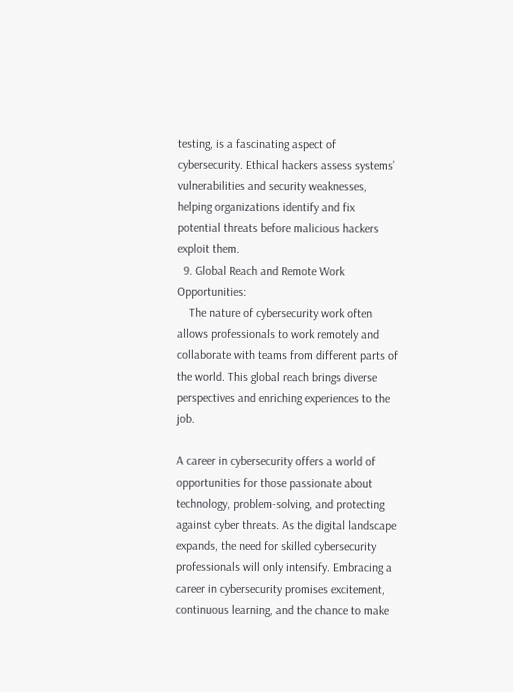testing, is a fascinating aspect of cybersecurity. Ethical hackers assess systems’ vulnerabilities and security weaknesses, helping organizations identify and fix potential threats before malicious hackers exploit them.
  9. Global Reach and Remote Work Opportunities:
    The nature of cybersecurity work often allows professionals to work remotely and collaborate with teams from different parts of the world. This global reach brings diverse perspectives and enriching experiences to the job.

A career in cybersecurity offers a world of opportunities for those passionate about technology, problem-solving, and protecting against cyber threats. As the digital landscape expands, the need for skilled cybersecurity professionals will only intensify. Embracing a career in cybersecurity promises excitement, continuous learning, and the chance to make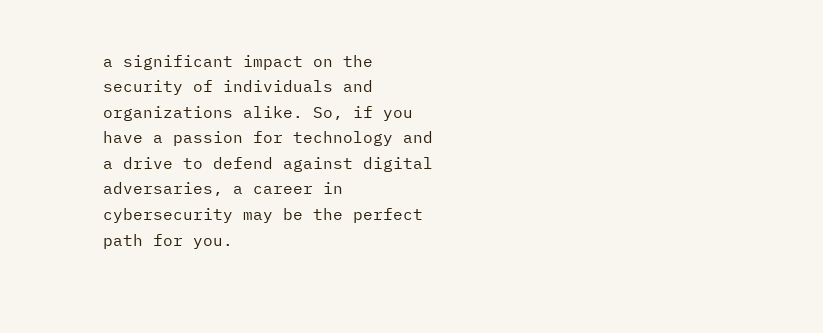a significant impact on the security of individuals and organizations alike. So, if you have a passion for technology and a drive to defend against digital adversaries, a career in cybersecurity may be the perfect path for you.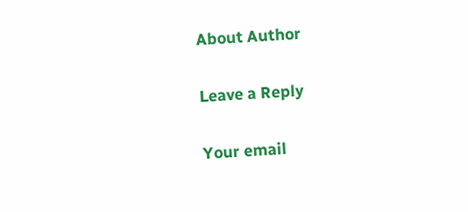About Author

Leave a Reply

Your email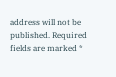address will not be published. Required fields are marked *